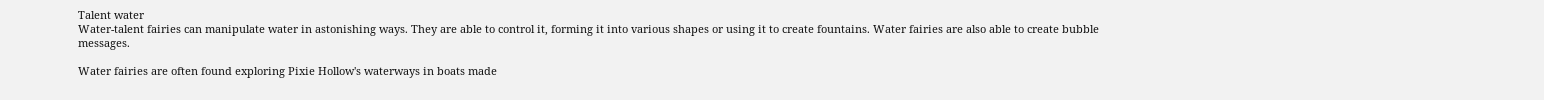Talent water
Water-talent fairies can manipulate water in astonishing ways. They are able to control it, forming it into various shapes or using it to create fountains. Water fairies are also able to create bubble messages.

Water fairies are often found exploring Pixie Hollow's waterways in boats made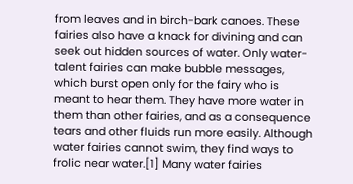from leaves and in birch-bark canoes. These fairies also have a knack for divining and can seek out hidden sources of water. Only water-talent fairies can make bubble messages, which burst open only for the fairy who is meant to hear them. They have more water in them than other fairies, and as a consequence tears and other fluids run more easily. Although water fairies cannot swim, they find ways to frolic near water.[1] Many water fairies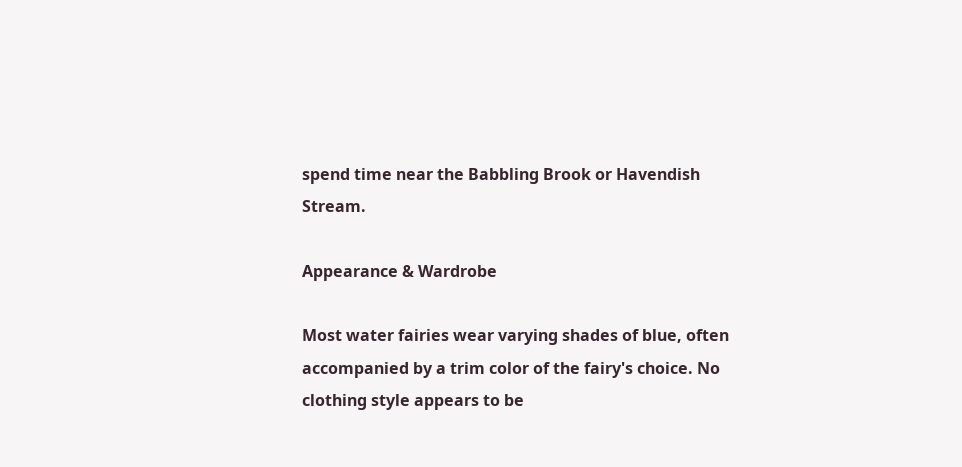spend time near the Babbling Brook or Havendish Stream.

Appearance & Wardrobe

Most water fairies wear varying shades of blue, often accompanied by a trim color of the fairy's choice. No clothing style appears to be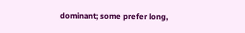dominant; some prefer long,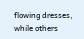flowing dresses, while others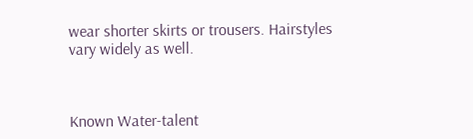wear shorter skirts or trousers. Hairstyles vary widely as well.



Known Water-talent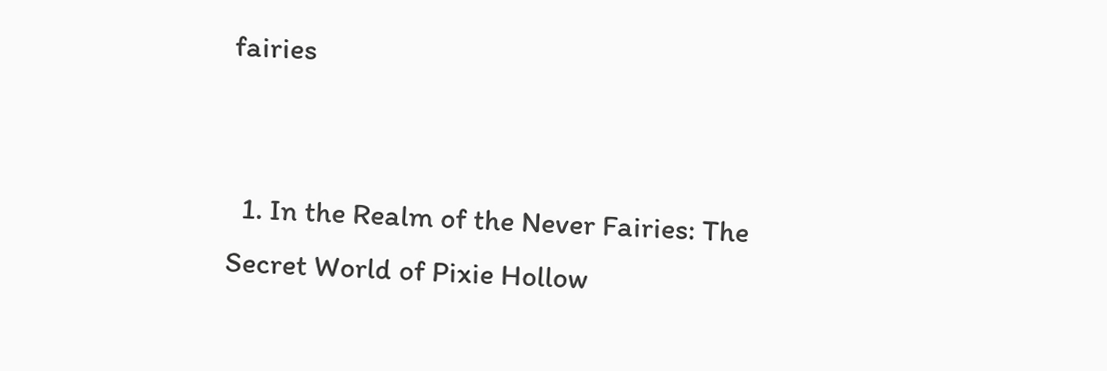fairies


  1. In the Realm of the Never Fairies: The Secret World of Pixie Hollow